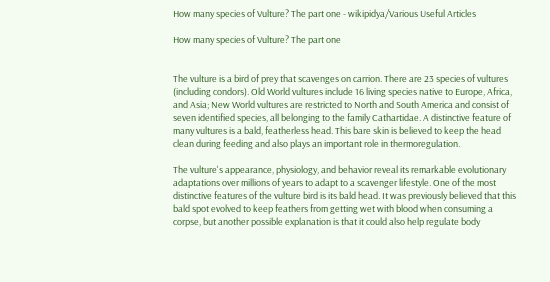How many species of Vulture? The part one - wikipidya/Various Useful Articles

How many species of Vulture? The part one


The vulture is a bird of prey that scavenges on carrion. There are 23 species of vultures (including condors). Old World vultures include 16 living species native to Europe, Africa, and Asia; New World vultures are restricted to North and South America and consist of seven identified species, all belonging to the family Cathartidae. A distinctive feature of many vultures is a bald, featherless head. This bare skin is believed to keep the head clean during feeding and also plays an important role in thermoregulation.

The vulture's appearance, physiology, and behavior reveal its remarkable evolutionary adaptations over millions of years to adapt to a scavenger lifestyle. One of the most distinctive features of the vulture bird is its bald head. It was previously believed that this bald spot evolved to keep feathers from getting wet with blood when consuming a corpse, but another possible explanation is that it could also help regulate body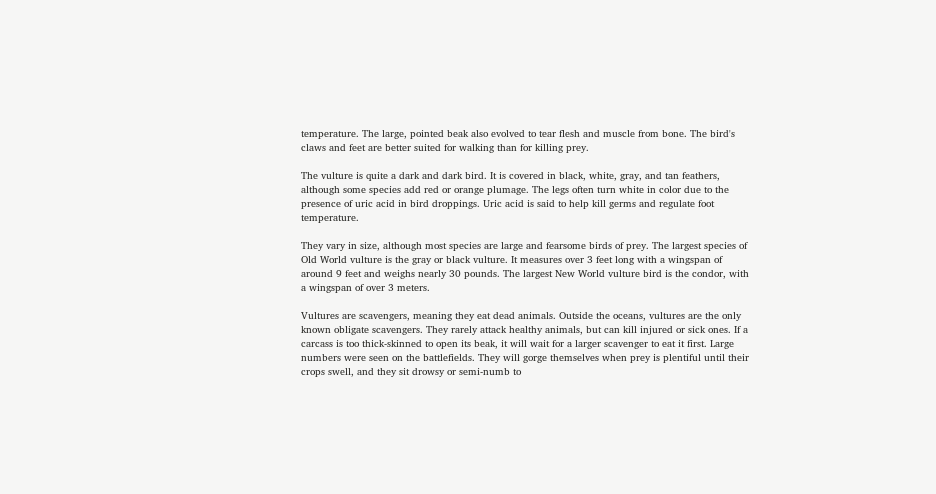temperature. The large, pointed beak also evolved to tear flesh and muscle from bone. The bird's claws and feet are better suited for walking than for killing prey.

The vulture is quite a dark and dark bird. It is covered in black, white, gray, and tan feathers, although some species add red or orange plumage. The legs often turn white in color due to the presence of uric acid in bird droppings. Uric acid is said to help kill germs and regulate foot temperature.

They vary in size, although most species are large and fearsome birds of prey. The largest species of Old World vulture is the gray or black vulture. It measures over 3 feet long with a wingspan of around 9 feet and weighs nearly 30 pounds. The largest New World vulture bird is the condor, with a wingspan of over 3 meters.

Vultures are scavengers, meaning they eat dead animals. Outside the oceans, vultures are the only known obligate scavengers. They rarely attack healthy animals, but can kill injured or sick ones. If a carcass is too thick-skinned to open its beak, it will wait for a larger scavenger to eat it first. Large numbers were seen on the battlefields. They will gorge themselves when prey is plentiful until their crops swell, and they sit drowsy or semi-numb to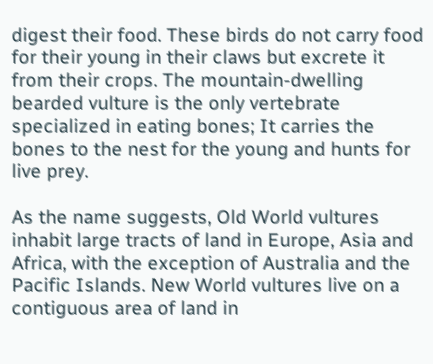digest their food. These birds do not carry food for their young in their claws but excrete it from their crops. The mountain-dwelling bearded vulture is the only vertebrate specialized in eating bones; It carries the bones to the nest for the young and hunts for live prey.

As the name suggests, Old World vultures inhabit large tracts of land in Europe, Asia and Africa, with the exception of Australia and the Pacific Islands. New World vultures live on a contiguous area of land in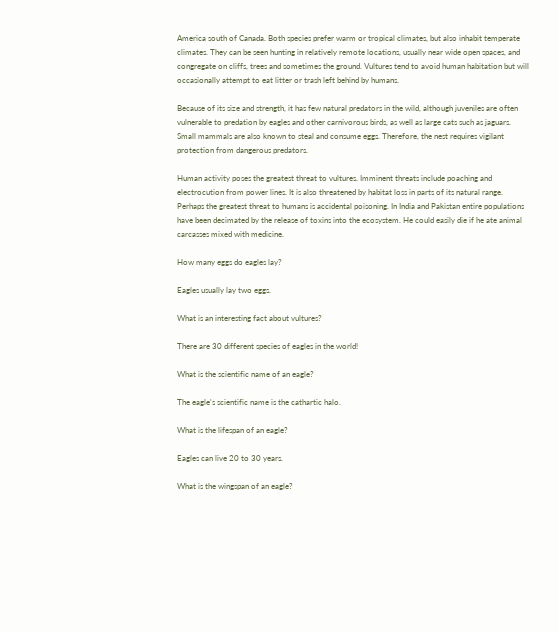America south of Canada. Both species prefer warm or tropical climates, but also inhabit temperate climates. They can be seen hunting in relatively remote locations, usually near wide open spaces, and congregate on cliffs, trees and sometimes the ground. Vultures tend to avoid human habitation but will occasionally attempt to eat litter or trash left behind by humans.

Because of its size and strength, it has few natural predators in the wild, although juveniles are often vulnerable to predation by eagles and other carnivorous birds, as well as large cats such as jaguars. Small mammals are also known to steal and consume eggs. Therefore, the nest requires vigilant protection from dangerous predators.

Human activity poses the greatest threat to vultures. Imminent threats include poaching and electrocution from power lines. It is also threatened by habitat loss in parts of its natural range. Perhaps the greatest threat to humans is accidental poisoning. In India and Pakistan entire populations have been decimated by the release of toxins into the ecosystem. He could easily die if he ate animal carcasses mixed with medicine.

How many eggs do eagles lay?

Eagles usually lay two eggs.

What is an interesting fact about vultures?

There are 30 different species of eagles in the world!

What is the scientific name of an eagle?

The eagle's scientific name is the cathartic halo.

What is the lifespan of an eagle?

Eagles can live 20 to 30 years.

What is the wingspan of an eagle?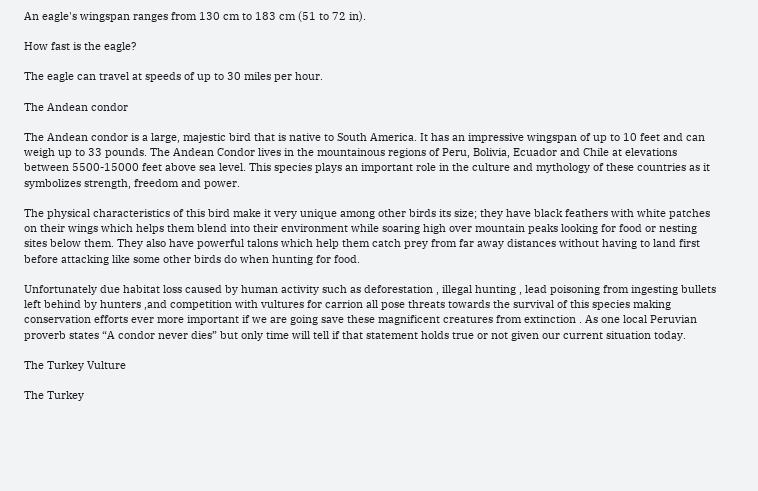An eagle's wingspan ranges from 130 cm to 183 cm (51 to 72 in).

How fast is the eagle?

The eagle can travel at speeds of up to 30 miles per hour.

The Andean condor

The Andean condor is a large, majestic bird that is native to South America. It has an impressive wingspan of up to 10 feet and can weigh up to 33 pounds. The Andean Condor lives in the mountainous regions of Peru, Bolivia, Ecuador and Chile at elevations between 5500-15000 feet above sea level. This species plays an important role in the culture and mythology of these countries as it symbolizes strength, freedom and power.

The physical characteristics of this bird make it very unique among other birds its size; they have black feathers with white patches on their wings which helps them blend into their environment while soaring high over mountain peaks looking for food or nesting sites below them. They also have powerful talons which help them catch prey from far away distances without having to land first before attacking like some other birds do when hunting for food.

Unfortunately due habitat loss caused by human activity such as deforestation , illegal hunting , lead poisoning from ingesting bullets left behind by hunters ,and competition with vultures for carrion all pose threats towards the survival of this species making conservation efforts ever more important if we are going save these magnificent creatures from extinction . As one local Peruvian proverb states “A condor never dies” but only time will tell if that statement holds true or not given our current situation today.

The Turkey Vulture

The Turkey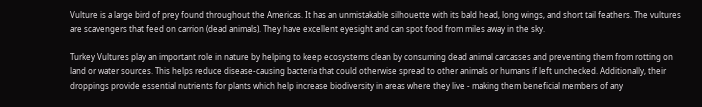Vulture is a large bird of prey found throughout the Americas. It has an unmistakable silhouette with its bald head, long wings, and short tail feathers. The vultures are scavengers that feed on carrion (dead animals). They have excellent eyesight and can spot food from miles away in the sky.

Turkey Vultures play an important role in nature by helping to keep ecosystems clean by consuming dead animal carcasses and preventing them from rotting on land or water sources. This helps reduce disease-causing bacteria that could otherwise spread to other animals or humans if left unchecked. Additionally, their droppings provide essential nutrients for plants which help increase biodiversity in areas where they live - making them beneficial members of any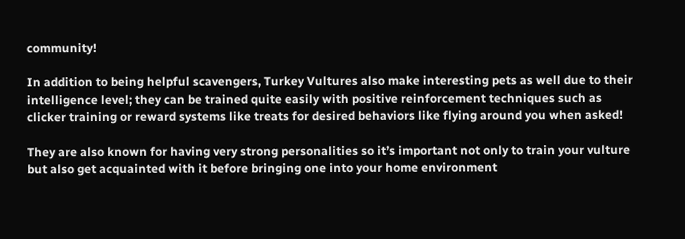community!

In addition to being helpful scavengers, Turkey Vultures also make interesting pets as well due to their intelligence level; they can be trained quite easily with positive reinforcement techniques such as clicker training or reward systems like treats for desired behaviors like flying around you when asked!

They are also known for having very strong personalities so it’s important not only to train your vulture but also get acquainted with it before bringing one into your home environment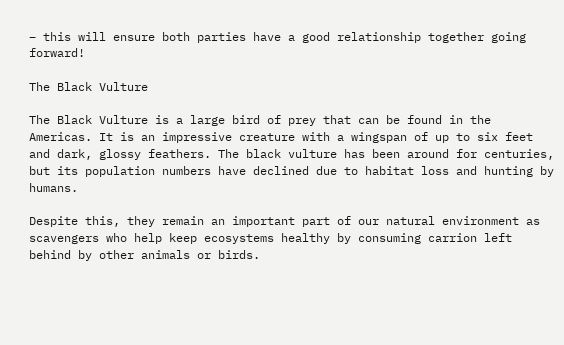– this will ensure both parties have a good relationship together going forward!

The Black Vulture

The Black Vulture is a large bird of prey that can be found in the Americas. It is an impressive creature with a wingspan of up to six feet and dark, glossy feathers. The black vulture has been around for centuries, but its population numbers have declined due to habitat loss and hunting by humans.

Despite this, they remain an important part of our natural environment as scavengers who help keep ecosystems healthy by consuming carrion left behind by other animals or birds.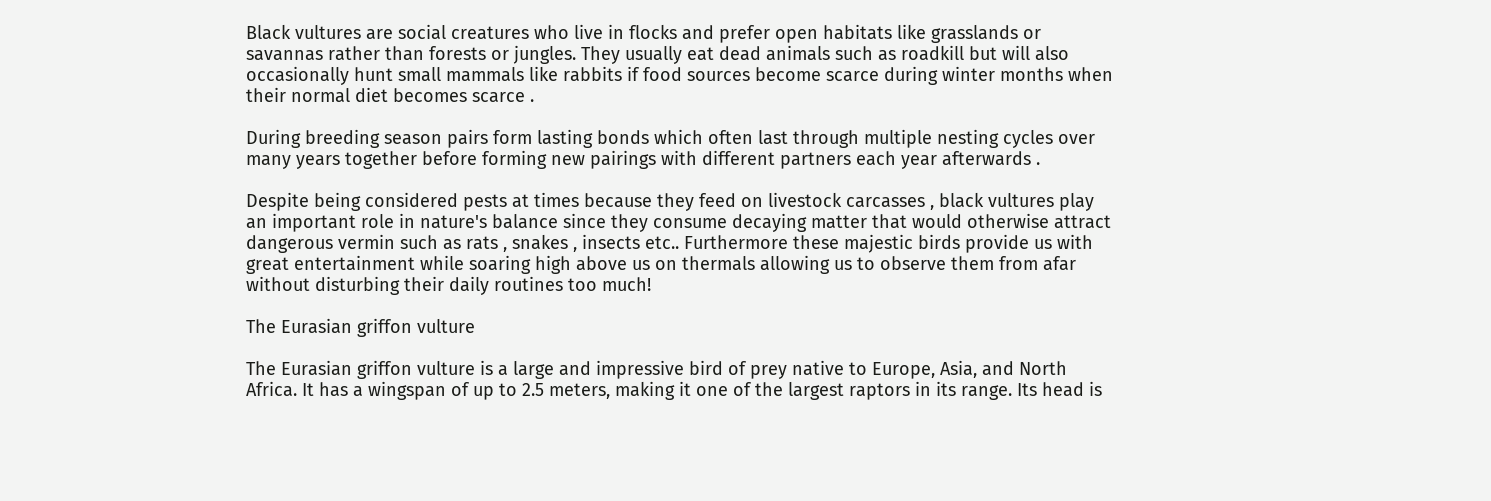Black vultures are social creatures who live in flocks and prefer open habitats like grasslands or savannas rather than forests or jungles. They usually eat dead animals such as roadkill but will also occasionally hunt small mammals like rabbits if food sources become scarce during winter months when their normal diet becomes scarce .

During breeding season pairs form lasting bonds which often last through multiple nesting cycles over many years together before forming new pairings with different partners each year afterwards .

Despite being considered pests at times because they feed on livestock carcasses , black vultures play an important role in nature's balance since they consume decaying matter that would otherwise attract dangerous vermin such as rats , snakes , insects etc.. Furthermore these majestic birds provide us with great entertainment while soaring high above us on thermals allowing us to observe them from afar without disturbing their daily routines too much!

The Eurasian griffon vulture

The Eurasian griffon vulture is a large and impressive bird of prey native to Europe, Asia, and North Africa. It has a wingspan of up to 2.5 meters, making it one of the largest raptors in its range. Its head is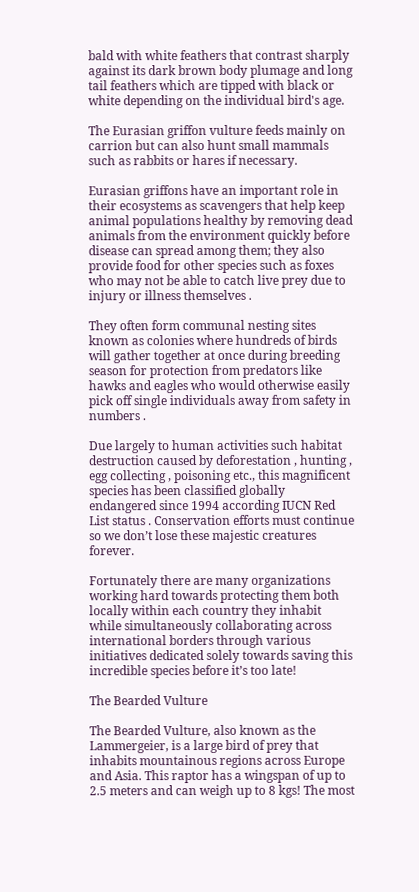bald with white feathers that contrast sharply against its dark brown body plumage and long tail feathers which are tipped with black or white depending on the individual bird's age.

The Eurasian griffon vulture feeds mainly on carrion but can also hunt small mammals such as rabbits or hares if necessary.

Eurasian griffons have an important role in their ecosystems as scavengers that help keep animal populations healthy by removing dead animals from the environment quickly before disease can spread among them; they also provide food for other species such as foxes who may not be able to catch live prey due to injury or illness themselves .

They often form communal nesting sites known as colonies where hundreds of birds will gather together at once during breeding season for protection from predators like hawks and eagles who would otherwise easily pick off single individuals away from safety in numbers .

Due largely to human activities such habitat destruction caused by deforestation , hunting , egg collecting , poisoning etc., this magnificent species has been classified globally endangered since 1994 according IUCN Red List status . Conservation efforts must continue so we don’t lose these majestic creatures forever.

Fortunately there are many organizations working hard towards protecting them both locally within each country they inhabit while simultaneously collaborating across international borders through various initiatives dedicated solely towards saving this incredible species before it’s too late!

The Bearded Vulture

The Bearded Vulture, also known as the Lammergeier, is a large bird of prey that inhabits mountainous regions across Europe and Asia. This raptor has a wingspan of up to 2.5 meters and can weigh up to 8 kgs! The most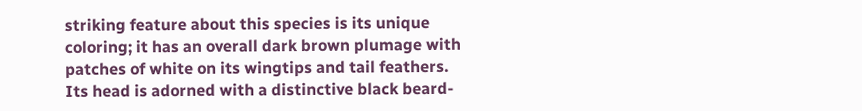striking feature about this species is its unique coloring; it has an overall dark brown plumage with patches of white on its wingtips and tail feathers. Its head is adorned with a distinctive black beard-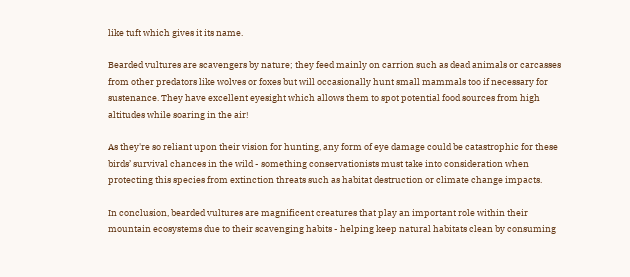like tuft which gives it its name.

Bearded vultures are scavengers by nature; they feed mainly on carrion such as dead animals or carcasses from other predators like wolves or foxes but will occasionally hunt small mammals too if necessary for sustenance. They have excellent eyesight which allows them to spot potential food sources from high altitudes while soaring in the air!

As they're so reliant upon their vision for hunting, any form of eye damage could be catastrophic for these birds’ survival chances in the wild - something conservationists must take into consideration when protecting this species from extinction threats such as habitat destruction or climate change impacts.

In conclusion, bearded vultures are magnificent creatures that play an important role within their mountain ecosystems due to their scavenging habits - helping keep natural habitats clean by consuming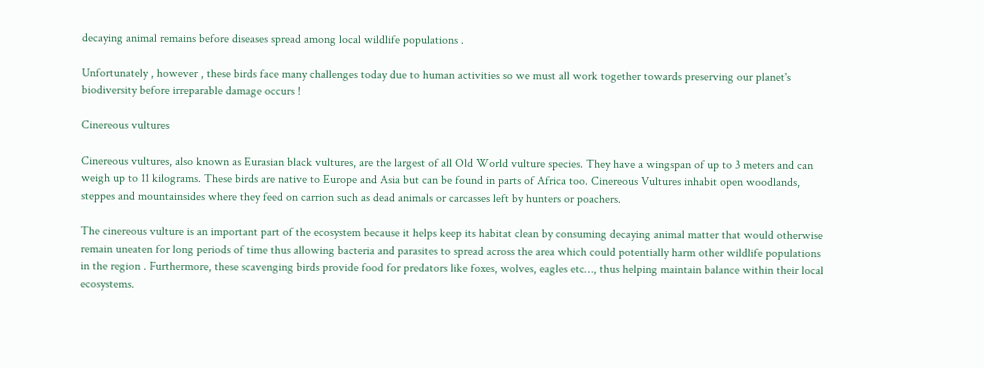decaying animal remains before diseases spread among local wildlife populations .

Unfortunately , however , these birds face many challenges today due to human activities so we must all work together towards preserving our planet's biodiversity before irreparable damage occurs !

Cinereous vultures

Cinereous vultures, also known as Eurasian black vultures, are the largest of all Old World vulture species. They have a wingspan of up to 3 meters and can weigh up to 11 kilograms. These birds are native to Europe and Asia but can be found in parts of Africa too. Cinereous Vultures inhabit open woodlands, steppes and mountainsides where they feed on carrion such as dead animals or carcasses left by hunters or poachers.

The cinereous vulture is an important part of the ecosystem because it helps keep its habitat clean by consuming decaying animal matter that would otherwise remain uneaten for long periods of time thus allowing bacteria and parasites to spread across the area which could potentially harm other wildlife populations in the region . Furthermore, these scavenging birds provide food for predators like foxes, wolves, eagles etc…, thus helping maintain balance within their local ecosystems.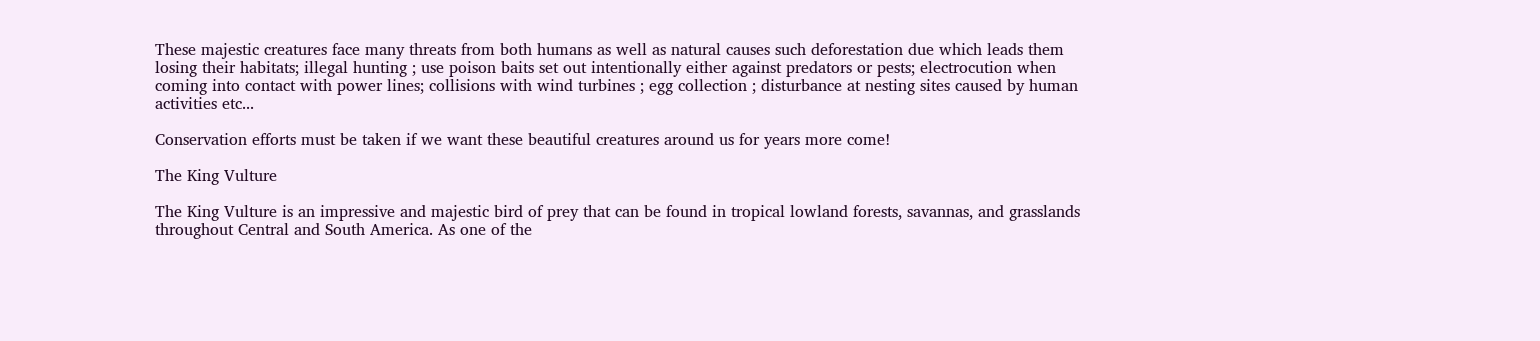These majestic creatures face many threats from both humans as well as natural causes such deforestation due which leads them losing their habitats; illegal hunting ; use poison baits set out intentionally either against predators or pests; electrocution when coming into contact with power lines; collisions with wind turbines ; egg collection ; disturbance at nesting sites caused by human activities etc...

Conservation efforts must be taken if we want these beautiful creatures around us for years more come!

The King Vulture

The King Vulture is an impressive and majestic bird of prey that can be found in tropical lowland forests, savannas, and grasslands throughout Central and South America. As one of the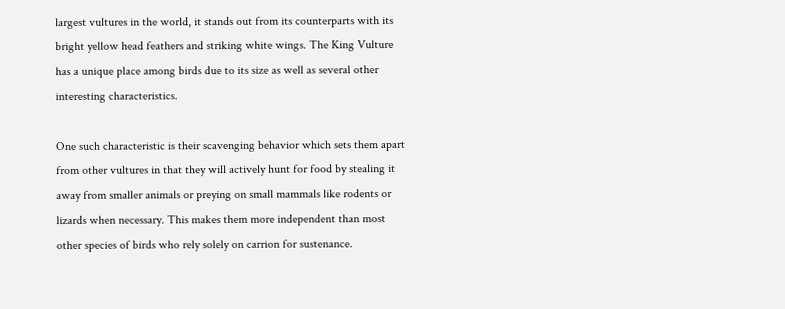largest vultures in the world, it stands out from its counterparts with its bright yellow head feathers and striking white wings. The King Vulture has a unique place among birds due to its size as well as several other interesting characteristics.

One such characteristic is their scavenging behavior which sets them apart from other vultures in that they will actively hunt for food by stealing it away from smaller animals or preying on small mammals like rodents or lizards when necessary. This makes them more independent than most other species of birds who rely solely on carrion for sustenance.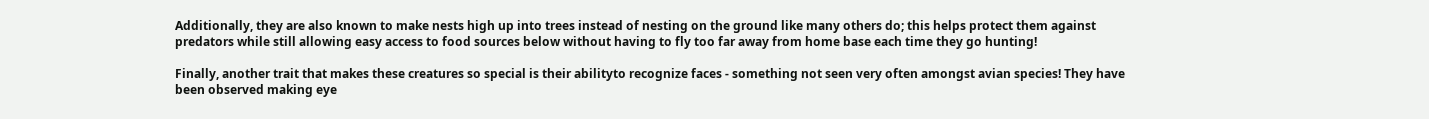Additionally, they are also known to make nests high up into trees instead of nesting on the ground like many others do; this helps protect them against predators while still allowing easy access to food sources below without having to fly too far away from home base each time they go hunting!

Finally, another trait that makes these creatures so special is their abilityto recognize faces - something not seen very often amongst avian species! They have been observed making eye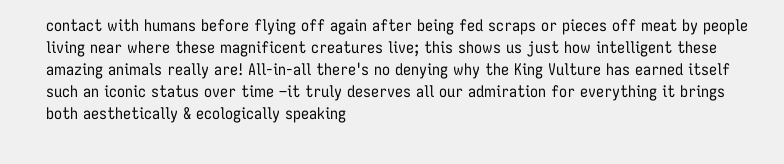contact with humans before flying off again after being fed scraps or pieces off meat by people living near where these magnificent creatures live; this shows us just how intelligent these amazing animals really are! All-in-all there's no denying why the King Vulture has earned itself such an iconic status over time –it truly deserves all our admiration for everything it brings both aesthetically & ecologically speaking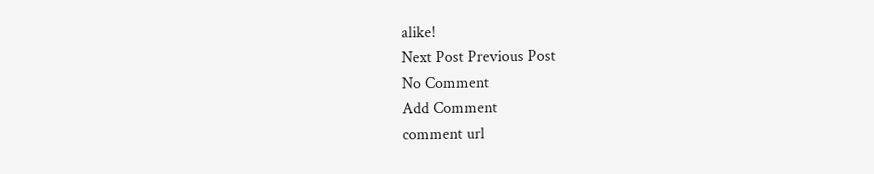alike!
Next Post Previous Post
No Comment
Add Comment
comment url